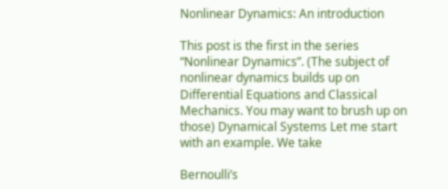Nonlinear Dynamics: An introduction

This post is the first in the series “Nonlinear Dynamics”. (The subject of nonlinear dynamics builds up on Differential Equations and Classical Mechanics. You may want to brush up on those) Dynamical Systems Let me start with an example. We take

Bernoulli’s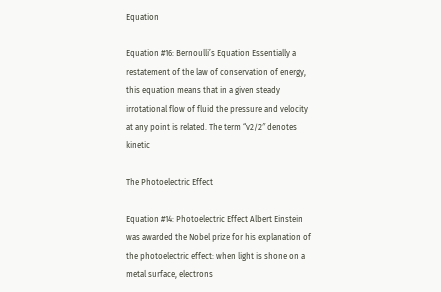Equation

Equation #16: Bernoulli’s Equation Essentially a restatement of the law of conservation of energy, this equation means that in a given steady irrotational flow of fluid the pressure and velocity at any point is related. The term “v2/2″ denotes kinetic

The Photoelectric Effect

Equation #14: Photoelectric Effect Albert Einstein was awarded the Nobel prize for his explanation of the photoelectric effect: when light is shone on a metal surface, electrons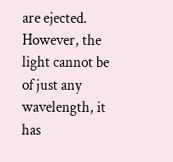are ejected. However, the light cannot be of just any wavelength, it has